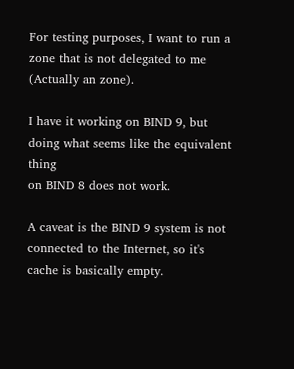For testing purposes, I want to run a zone that is not delegated to me
(Actually an zone).

I have it working on BIND 9, but doing what seems like the equivalent thing
on BIND 8 does not work.

A caveat is the BIND 9 system is not connected to the Internet, so it's
cache is basically empty.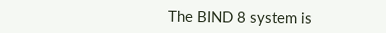The BIND 8 system is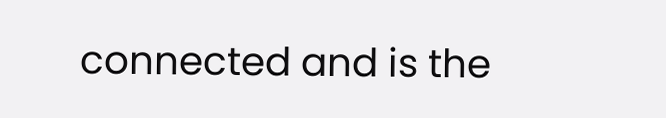connected and is the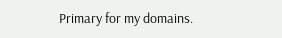Primary for my domains.